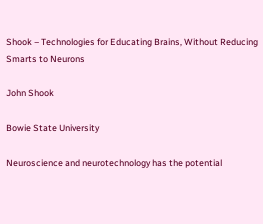Shook – Technologies for Educating Brains, Without Reducing Smarts to Neurons

John Shook

Bowie State University

Neuroscience and neurotechnology has the potential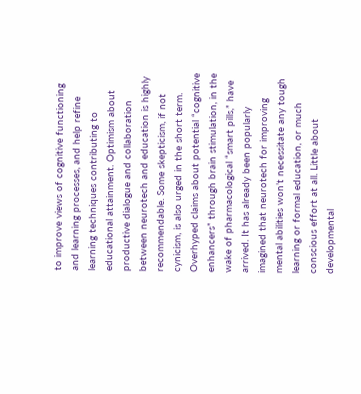to improve views of cognitive functioning and learning processes, and help refine learning techniques contributing to educational attainment. Optimism about productive dialogue and collaboration between neurotech and education is highly recommendable. Some skepticism, if not cynicism, is also urged in the short term. Overhyped claims about potential “cognitive enhancers” through brain stimulation, in the wake of pharmacological “smart pills,” have arrived. It has already been popularly imagined that neurotech for improving mental abilities won’t necessitate any tough learning or formal education, or much conscious effort at all. Little about developmental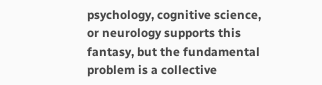psychology, cognitive science, or neurology supports this fantasy, but the fundamental problem is a collective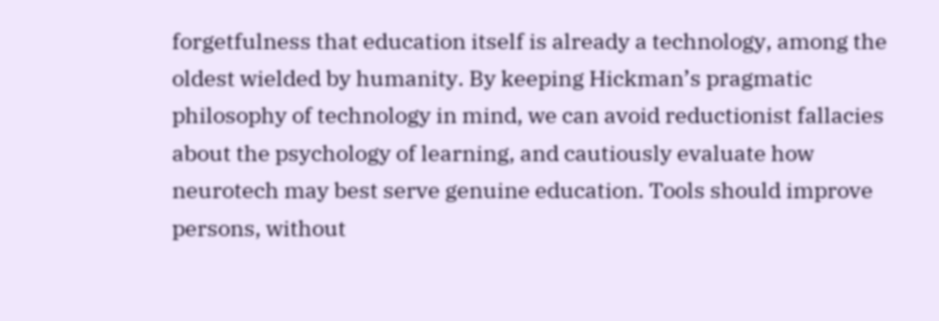forgetfulness that education itself is already a technology, among the oldest wielded by humanity. By keeping Hickman’s pragmatic philosophy of technology in mind, we can avoid reductionist fallacies about the psychology of learning, and cautiously evaluate how neurotech may best serve genuine education. Tools should improve persons, without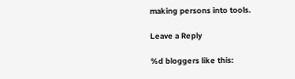making persons into tools.

Leave a Reply

%d bloggers like this: